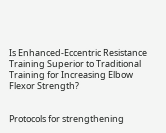Is Enhanced-Eccentric Resistance Training Superior to Traditional Training for Increasing Elbow Flexor Strength?


Protocols for strengthening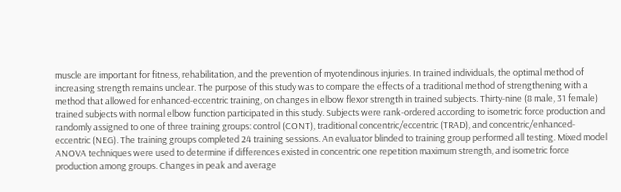muscle are important for fitness, rehabilitation, and the prevention of myotendinous injuries. In trained individuals, the optimal method of increasing strength remains unclear. The purpose of this study was to compare the effects of a traditional method of strengthening with a method that allowed for enhanced-eccentric training, on changes in elbow flexor strength in trained subjects. Thirty-nine (8 male, 31 female) trained subjects with normal elbow function participated in this study. Subjects were rank-ordered according to isometric force production and randomly assigned to one of three training groups: control (CONT), traditional concentric/eccentric (TRAD), and concentric/enhanced-eccentric (NEG). The training groups completed 24 training sessions. An evaluator blinded to training group performed all testing. Mixed model ANOVA techniques were used to determine if differences existed in concentric one repetition maximum strength, and isometric force production among groups. Changes in peak and average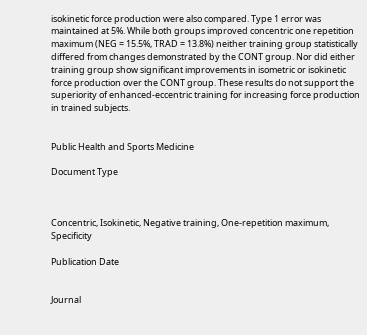isokinetic force production were also compared. Type 1 error was maintained at 5%. While both groups improved concentric one repetition maximum (NEG = 15.5%, TRAD = 13.8%) neither training group statistically differed from changes demonstrated by the CONT group. Nor did either training group show significant improvements in isometric or isokinetic force production over the CONT group. These results do not support the superiority of enhanced-eccentric training for increasing force production in trained subjects.


Public Health and Sports Medicine

Document Type



Concentric, Isokinetic, Negative training, One-repetition maximum, Specificity

Publication Date


Journal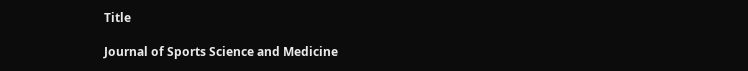Title

Journal of Sports Science and Medicine